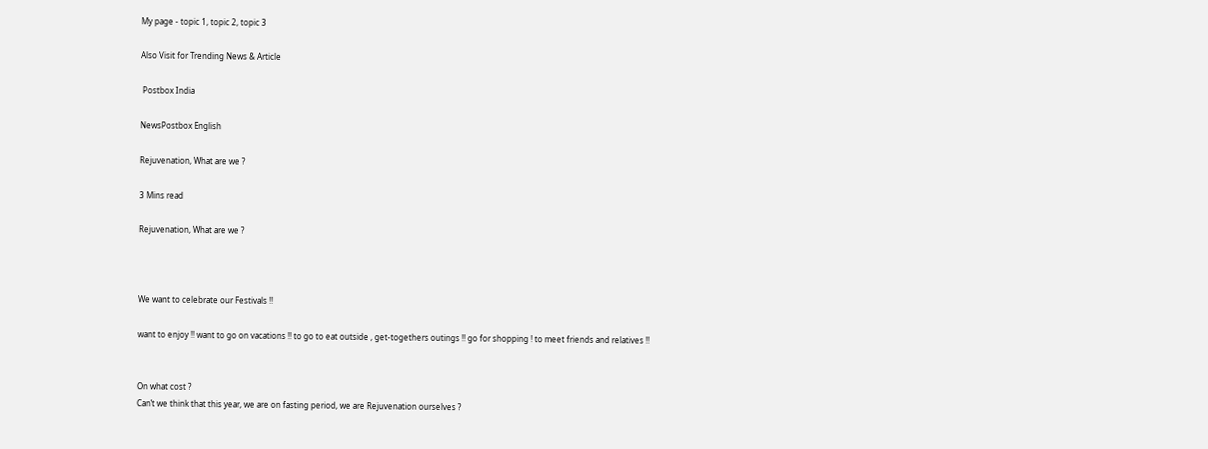My page - topic 1, topic 2, topic 3

Also Visit for Trending News & Article

 Postbox India

NewsPostbox English

Rejuvenation, What are we ?

3 Mins read

Rejuvenation, What are we ?



We want to celebrate our Festivals !!

want to enjoy !! want to go on vacations !! to go to eat outside , get-togethers outings !! go for shopping ! to meet friends and relatives !!


On what cost ?
Can’t we think that this year, we are on fasting period, we are Rejuvenation ourselves ?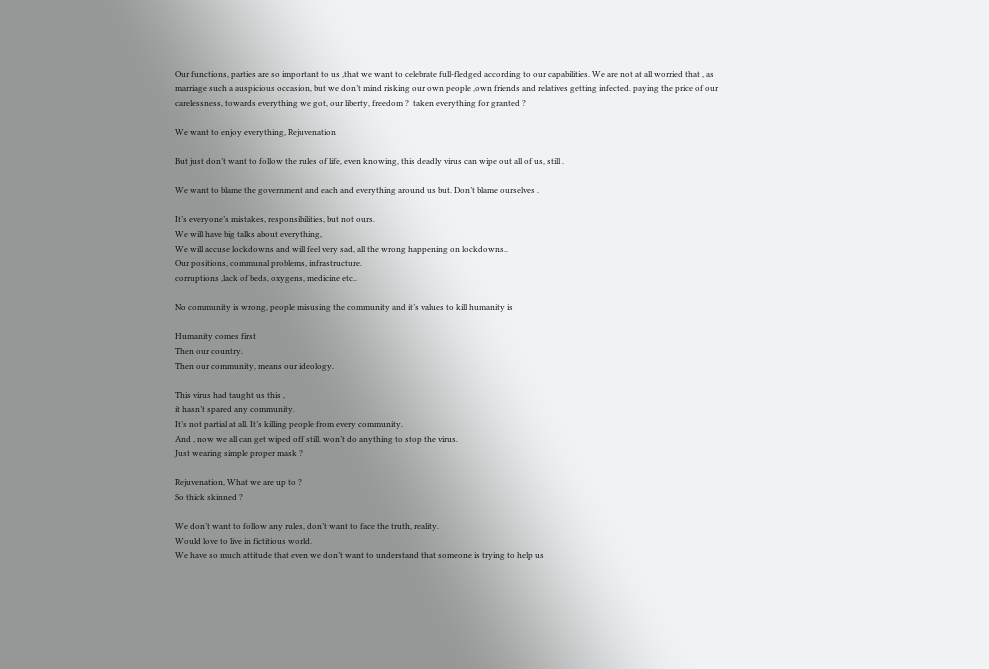Our functions, parties are so important to us ,that we want to celebrate full-fledged according to our capabilities. We are not at all worried that , as marriage such a auspicious occasion, but we don’t mind risking our own people ,own friends and relatives getting infected. paying the price of our carelessness, towards everything we got, our liberty, freedom ?  taken everything for granted ?

We want to enjoy everything, Rejuvenation

But just don’t want to follow the rules of life, even knowing, this deadly virus can wipe out all of us, still .

We want to blame the government and each and everything around us but. Don’t blame ourselves .

It’s everyone’s mistakes, responsibilities, but not ours.
We will have big talks about everything,
We will accuse lockdowns and will feel very sad, all the wrong happening on lockdowns..
Our positions, communal problems, infrastructure.
corruptions ,lack of beds, oxygens, medicine etc..

No community is wrong, people misusing the community and it’s values to kill humanity is

Humanity comes first
Then our country.
Then our community, means our ideology.

This virus had taught us this ,
it hasn’t spared any community.
It’s not partial at all. It’s killing people from every community.
And , now we all can get wiped off still. won’t do anything to stop the virus.
Just wearing simple proper mask ?

Rejuvenation, What we are up to ?
So thick skinned ?

We don’t want to follow any rules, don’t want to face the truth, reality.
Would love to live in fictitious world.
We have so much attitude that even we don’t want to understand that someone is trying to help us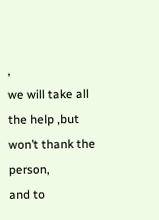,
we will take all the help ,but won’t thank the person,
and to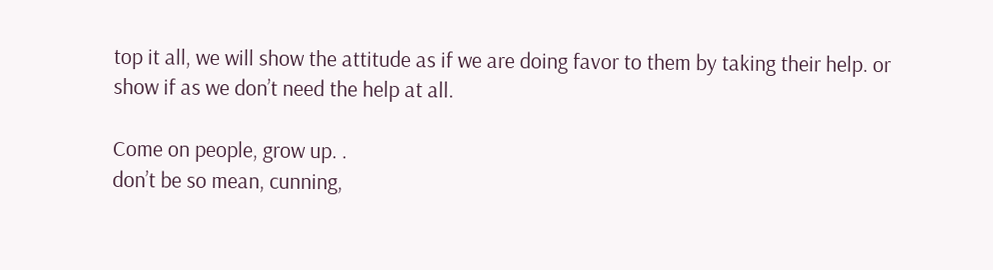top it all, we will show the attitude as if we are doing favor to them by taking their help. or show if as we don’t need the help at all.

Come on people, grow up. .
don’t be so mean, cunning,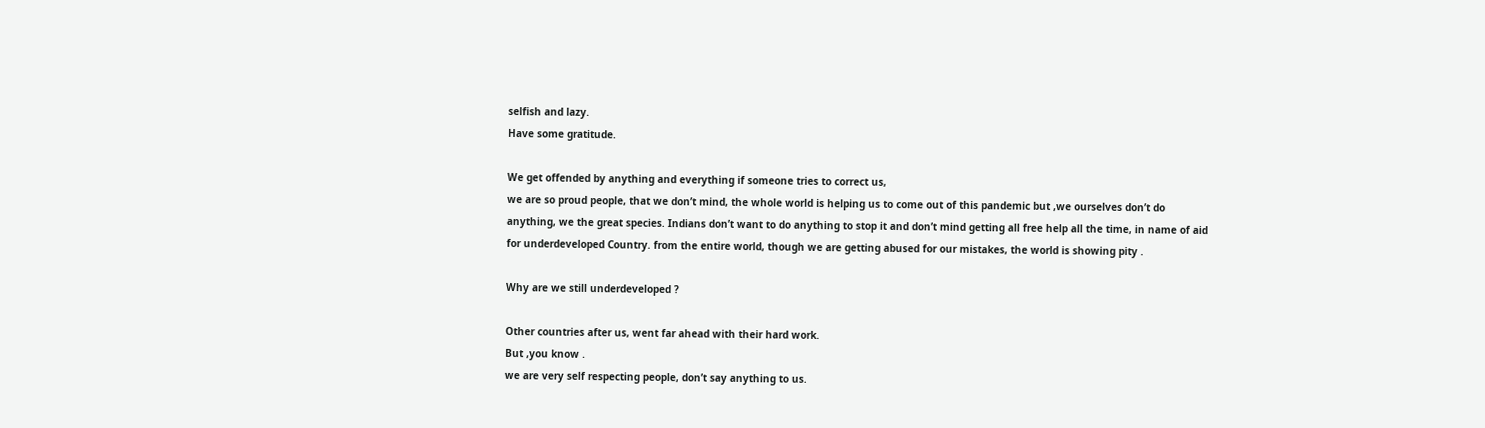selfish and lazy.
Have some gratitude.

We get offended by anything and everything if someone tries to correct us,
we are so proud people, that we don’t mind, the whole world is helping us to come out of this pandemic but ,we ourselves don’t do anything, we the great species. Indians don’t want to do anything to stop it and don’t mind getting all free help all the time, in name of aid for underdeveloped Country. from the entire world, though we are getting abused for our mistakes, the world is showing pity .

Why are we still underdeveloped ?

Other countries after us, went far ahead with their hard work.
But ,you know .
we are very self respecting people, don’t say anything to us.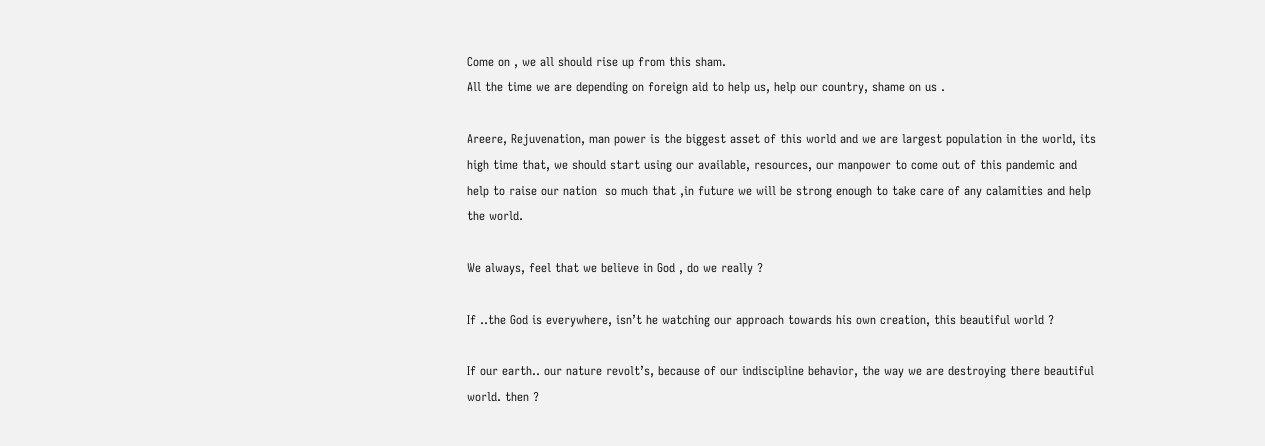Come on , we all should rise up from this sham.
All the time we are depending on foreign aid to help us, help our country, shame on us .

Areere, Rejuvenation, man power is the biggest asset of this world and we are largest population in the world, its high time that, we should start using our available, resources, our manpower to come out of this pandemic and
help to raise our nation  so much that ,in future we will be strong enough to take care of any calamities and help the world.

We always, feel that we believe in God , do we really ?

If ..the God is everywhere, isn’t he watching our approach towards his own creation, this beautiful world ?

If our earth.. our nature revolt’s, because of our indiscipline behavior, the way we are destroying there beautiful world. then ?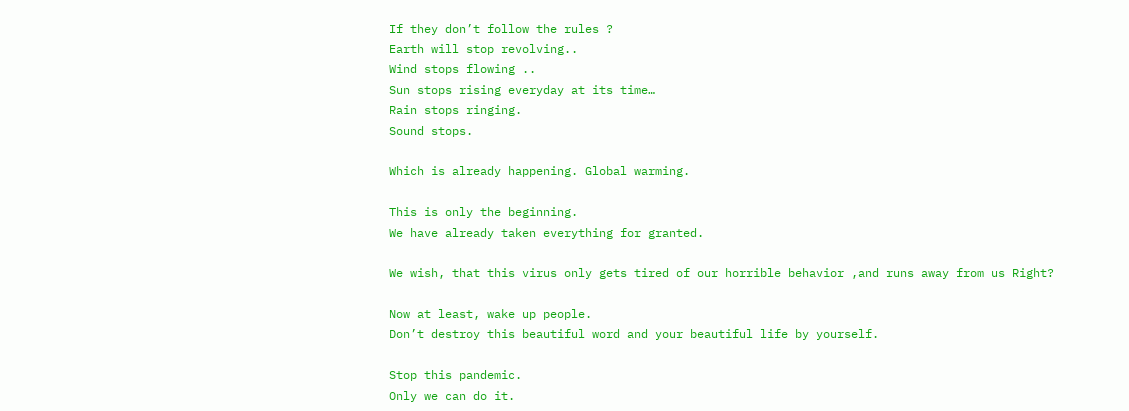If they don’t follow the rules ?
Earth will stop revolving..
Wind stops flowing ..
Sun stops rising everyday at its time…
Rain stops ringing.
Sound stops.

Which is already happening. Global warming.

This is only the beginning.
We have already taken everything for granted.

We wish, that this virus only gets tired of our horrible behavior ,and runs away from us Right?

Now at least, wake up people.
Don’t destroy this beautiful word and your beautiful life by yourself.

Stop this pandemic.
Only we can do it.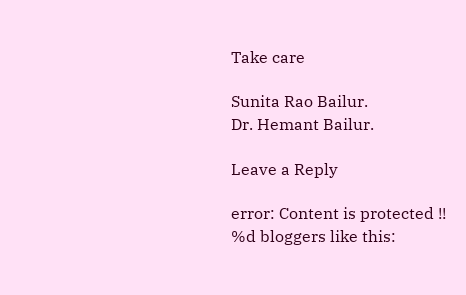Take care

Sunita Rao Bailur.
Dr. Hemant Bailur.

Leave a Reply

error: Content is protected !!
%d bloggers like this: